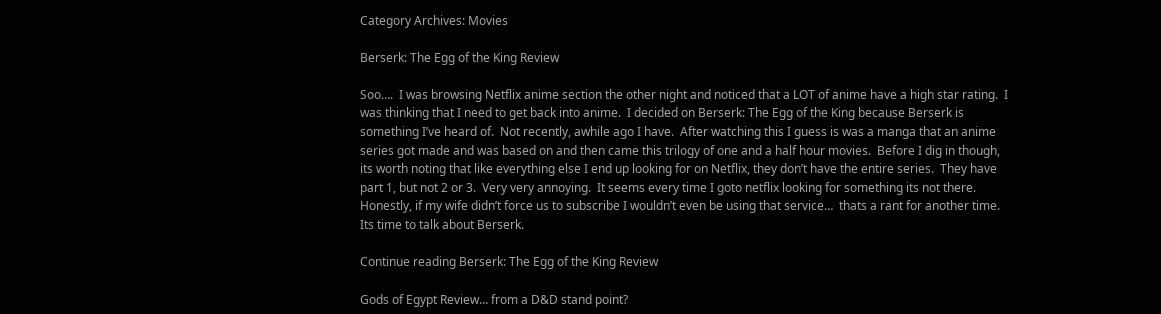Category Archives: Movies

Berserk: The Egg of the King Review

Soo….  I was browsing Netflix anime section the other night and noticed that a LOT of anime have a high star rating.  I was thinking that I need to get back into anime.  I decided on Berserk: The Egg of the King because Berserk is something I’ve heard of.  Not recently, awhile ago I have.  After watching this I guess is was a manga that an anime series got made and was based on and then came this trilogy of one and a half hour movies.  Before I dig in though, its worth noting that like everything else I end up looking for on Netflix, they don’t have the entire series.  They have part 1, but not 2 or 3.  Very very annoying.  It seems every time I goto netflix looking for something its not there.  Honestly, if my wife didn’t force us to subscribe I wouldn’t even be using that service…  thats a rant for another time.  Its time to talk about Berserk.

Continue reading Berserk: The Egg of the King Review

Gods of Egypt Review… from a D&D stand point?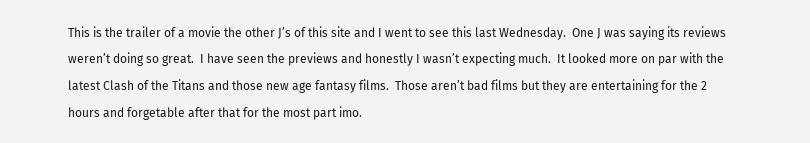This is the trailer of a movie the other J’s of this site and I went to see this last Wednesday.  One J was saying its reviews weren’t doing so great.  I have seen the previews and honestly I wasn’t expecting much.  It looked more on par with the latest Clash of the Titans and those new age fantasy films.  Those aren’t bad films but they are entertaining for the 2 hours and forgetable after that for the most part imo.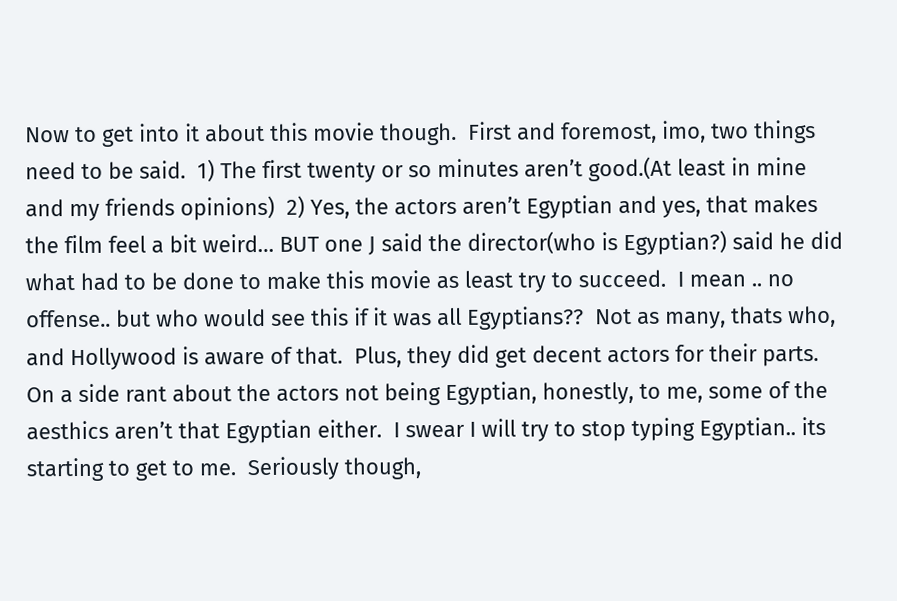Now to get into it about this movie though.  First and foremost, imo, two things need to be said.  1) The first twenty or so minutes aren’t good.(At least in mine and my friends opinions)  2) Yes, the actors aren’t Egyptian and yes, that makes the film feel a bit weird… BUT one J said the director(who is Egyptian?) said he did what had to be done to make this movie as least try to succeed.  I mean .. no offense.. but who would see this if it was all Egyptians??  Not as many, thats who, and Hollywood is aware of that.  Plus, they did get decent actors for their parts.  On a side rant about the actors not being Egyptian, honestly, to me, some of the aesthics aren’t that Egyptian either.  I swear I will try to stop typing Egyptian.. its starting to get to me.  Seriously though,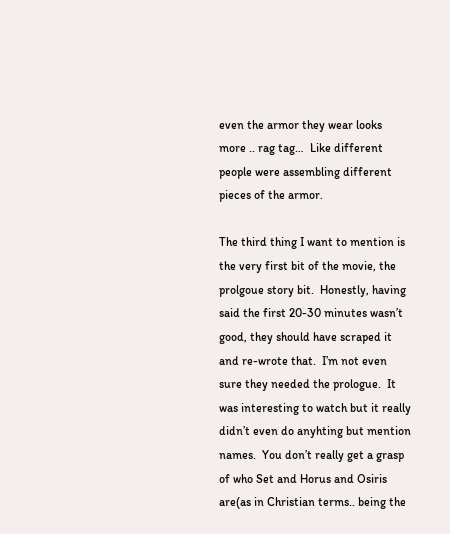even the armor they wear looks more .. rag tag…  Like different people were assembling different pieces of the armor.

The third thing I want to mention is the very first bit of the movie, the prolgoue story bit.  Honestly, having said the first 20-30 minutes wasn’t good, they should have scraped it and re-wrote that.  I’m not even sure they needed the prologue.  It was interesting to watch but it really didn’t even do anyhting but mention names.  You don’t really get a grasp of who Set and Horus and Osiris are(as in Christian terms.. being the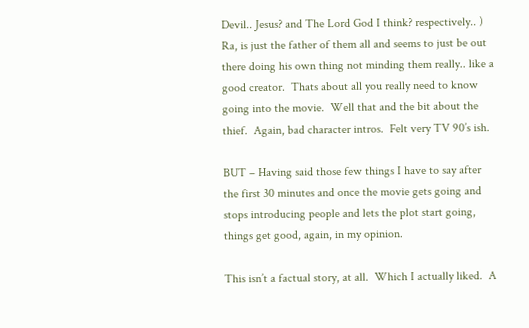Devil.. Jesus? and The Lord God I think? respectively.. ) Ra, is just the father of them all and seems to just be out there doing his own thing not minding them really.. like a good creator.  Thats about all you really need to know going into the movie.  Well that and the bit about the thief.  Again, bad character intros.  Felt very TV 90’s ish.

BUT – Having said those few things I have to say after the first 30 minutes and once the movie gets going and stops introducing people and lets the plot start going, things get good, again, in my opinion.

This isn’t a factual story, at all.  Which I actually liked.  A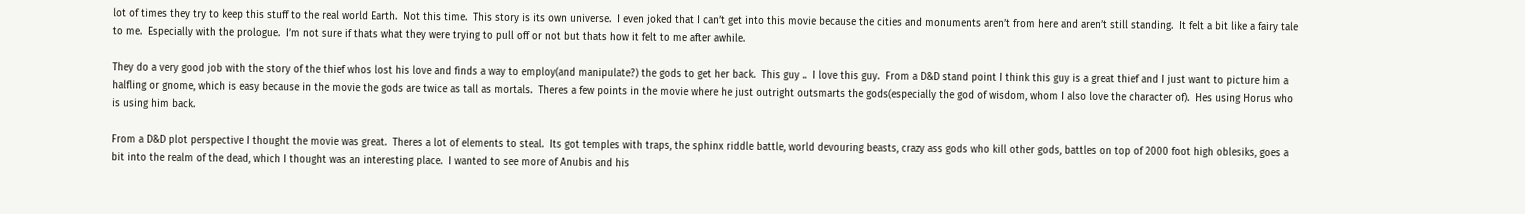lot of times they try to keep this stuff to the real world Earth.  Not this time.  This story is its own universe.  I even joked that I can’t get into this movie because the cities and monuments aren’t from here and aren’t still standing.  It felt a bit like a fairy tale to me.  Especially with the prologue.  I’m not sure if thats what they were trying to pull off or not but thats how it felt to me after awhile.

They do a very good job with the story of the thief whos lost his love and finds a way to employ(and manipulate?) the gods to get her back.  This guy ..  I love this guy.  From a D&D stand point I think this guy is a great thief and I just want to picture him a halfling or gnome, which is easy because in the movie the gods are twice as tall as mortals.  Theres a few points in the movie where he just outright outsmarts the gods(especially the god of wisdom, whom I also love the character of).  Hes using Horus who is using him back.

From a D&D plot perspective I thought the movie was great.  Theres a lot of elements to steal.  Its got temples with traps, the sphinx riddle battle, world devouring beasts, crazy ass gods who kill other gods, battles on top of 2000 foot high oblesiks, goes a bit into the realm of the dead, which I thought was an interesting place.  I wanted to see more of Anubis and his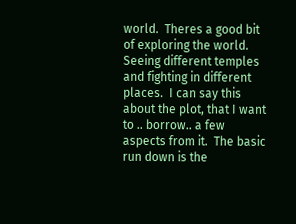world.  Theres a good bit of exploring the world.  Seeing different temples and fighting in different places.  I can say this about the plot, that I want to .. borrow.. a few aspects from it.  The basic run down is the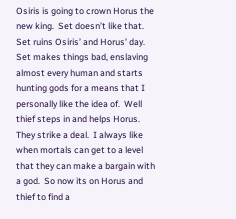Osiris is going to crown Horus the new king.  Set doesn’t like that.  Set ruins Osiris’ and Horus’ day.  Set makes things bad, enslaving almost every human and starts hunting gods for a means that I personally like the idea of.  Well thief steps in and helps Horus.  They strike a deal.  I always like when mortals can get to a level that they can make a bargain with a god.  So now its on Horus and thief to find a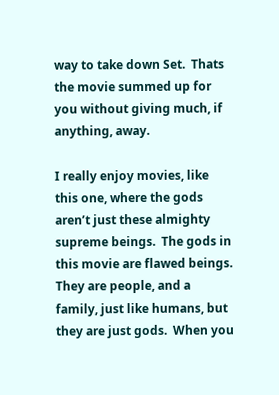way to take down Set.  Thats the movie summed up for you without giving much, if anything, away.

I really enjoy movies, like this one, where the gods aren’t just these almighty supreme beings.  The gods in this movie are flawed beings.  They are people, and a family, just like humans, but they are just gods.  When you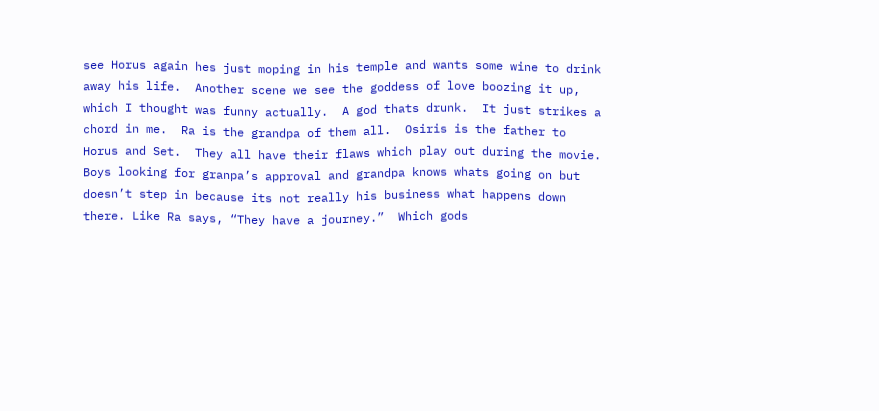see Horus again hes just moping in his temple and wants some wine to drink away his life.  Another scene we see the goddess of love boozing it up, which I thought was funny actually.  A god thats drunk.  It just strikes a chord in me.  Ra is the grandpa of them all.  Osiris is the father to Horus and Set.  They all have their flaws which play out during the movie.  Boys looking for granpa’s approval and grandpa knows whats going on but doesn’t step in because its not really his business what happens down there. Like Ra says, “They have a journey.”  Which gods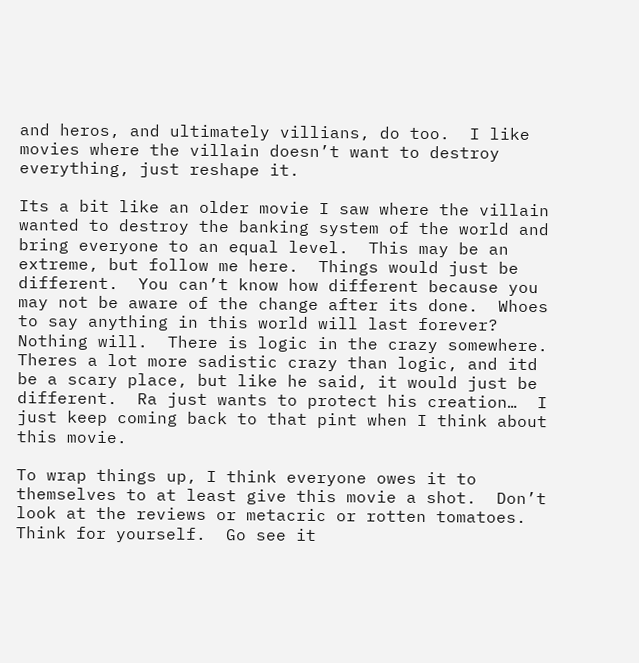and heros, and ultimately villians, do too.  I like movies where the villain doesn’t want to destroy everything, just reshape it.

Its a bit like an older movie I saw where the villain wanted to destroy the banking system of the world and bring everyone to an equal level.  This may be an extreme, but follow me here.  Things would just be different.  You can’t know how different because you may not be aware of the change after its done.  Whoes to say anything in this world will last forever?  Nothing will.  There is logic in the crazy somewhere.  Theres a lot more sadistic crazy than logic, and itd be a scary place, but like he said, it would just be different.  Ra just wants to protect his creation…  I just keep coming back to that pint when I think about this movie.

To wrap things up, I think everyone owes it to themselves to at least give this movie a shot.  Don’t look at the reviews or metacric or rotten tomatoes.  Think for yourself.  Go see it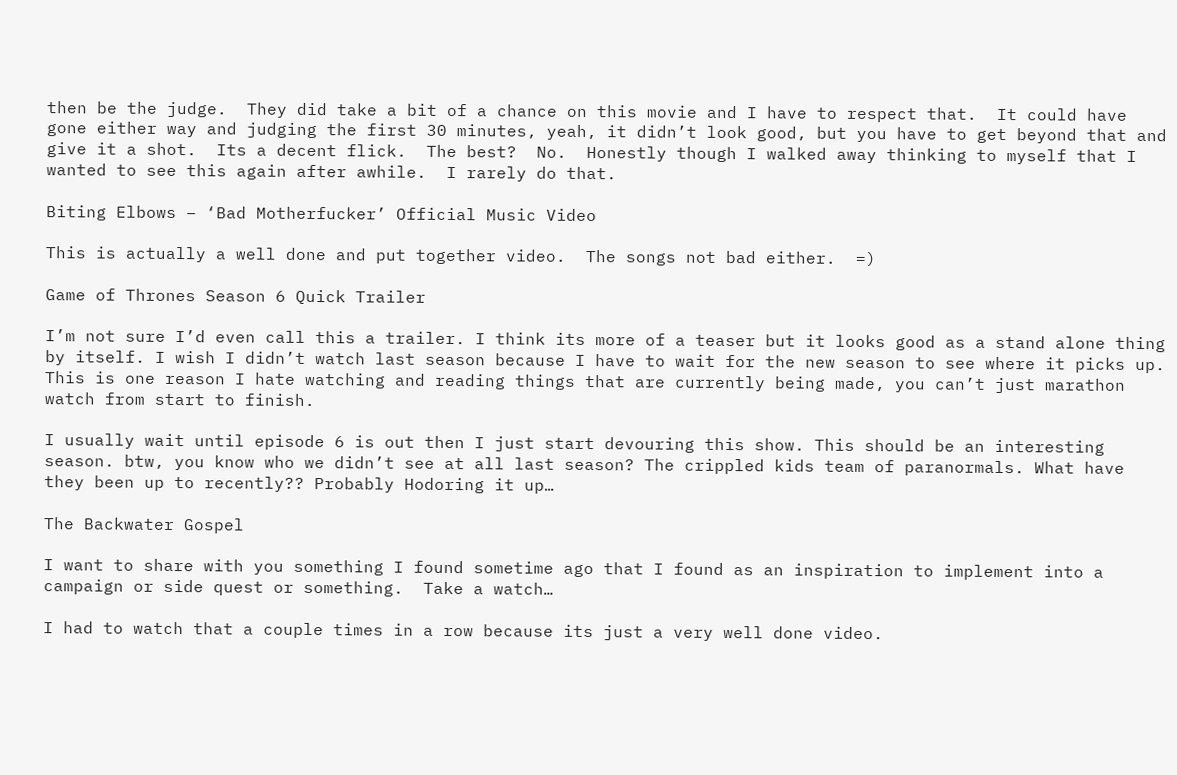then be the judge.  They did take a bit of a chance on this movie and I have to respect that.  It could have gone either way and judging the first 30 minutes, yeah, it didn’t look good, but you have to get beyond that and give it a shot.  Its a decent flick.  The best?  No.  Honestly though I walked away thinking to myself that I wanted to see this again after awhile.  I rarely do that.

Biting Elbows – ‘Bad Motherfucker’ Official Music Video

This is actually a well done and put together video.  The songs not bad either.  =)

Game of Thrones Season 6 Quick Trailer

I’m not sure I’d even call this a trailer. I think its more of a teaser but it looks good as a stand alone thing by itself. I wish I didn’t watch last season because I have to wait for the new season to see where it picks up. This is one reason I hate watching and reading things that are currently being made, you can’t just marathon watch from start to finish.

I usually wait until episode 6 is out then I just start devouring this show. This should be an interesting season. btw, you know who we didn’t see at all last season? The crippled kids team of paranormals. What have they been up to recently?? Probably Hodoring it up…

The Backwater Gospel

I want to share with you something I found sometime ago that I found as an inspiration to implement into a campaign or side quest or something.  Take a watch…

I had to watch that a couple times in a row because its just a very well done video.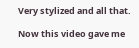Very stylized and all that.

Now this video gave me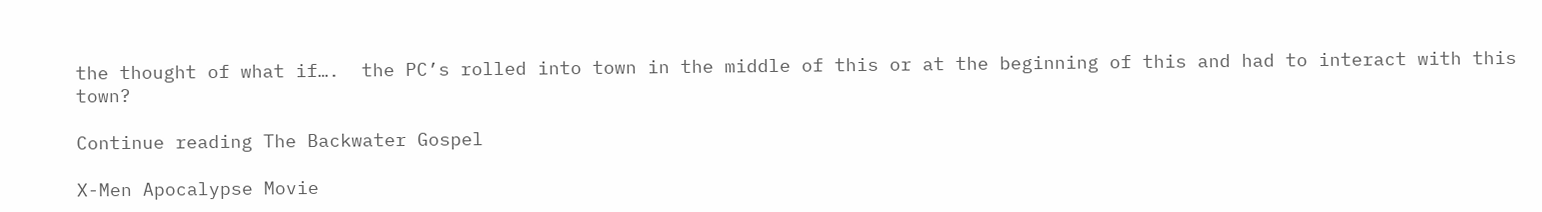the thought of what if….  the PC’s rolled into town in the middle of this or at the beginning of this and had to interact with this town?

Continue reading The Backwater Gospel

X-Men Apocalypse Movie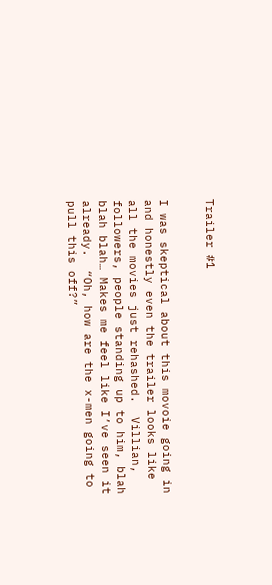Trailer #1


I was skeptical about this movoie going in and honestly even the trailer looks like all the movies just rehashed.  Villian, followers, people standing up to him, blah blah blah… Makes me feel like I’ve seen it already.  “Oh, how are the x-men going to pull this off?”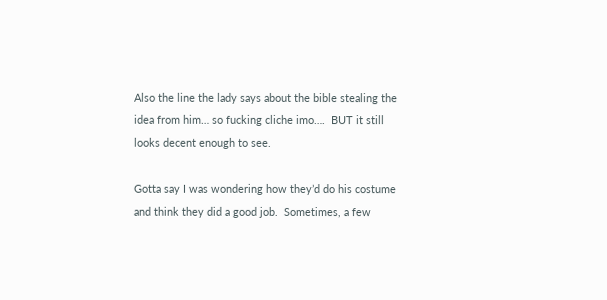Also the line the lady says about the bible stealing the idea from him… so fucking cliche imo….  BUT it still looks decent enough to see.

Gotta say I was wondering how they’d do his costume and think they did a good job.  Sometimes, a few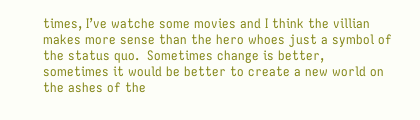times, I’ve watche some movies and I think the villian makes more sense than the hero whoes just a symbol of the status quo.  Sometimes change is better, sometimes it would be better to create a new world on the ashes of the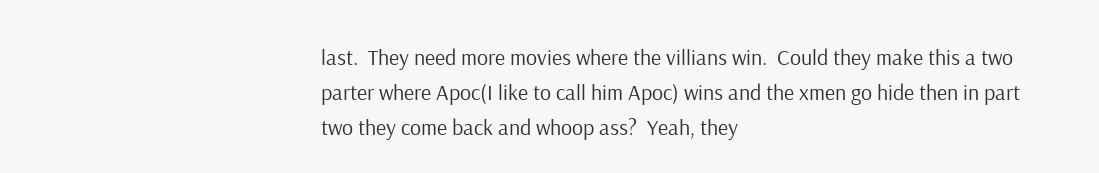last.  They need more movies where the villians win.  Could they make this a two parter where Apoc(I like to call him Apoc) wins and the xmen go hide then in part two they come back and whoop ass?  Yeah, they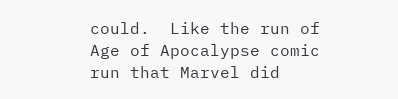could.  Like the run of Age of Apocalypse comic run that Marvel did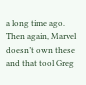a long time ago.  Then again, Marvel doesn’t own these and that tool Greg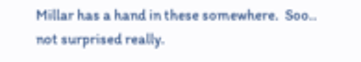Millar has a hand in these somewhere.  Soo..  not surprised really.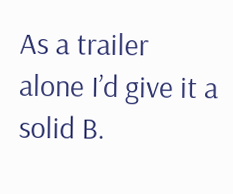As a trailer alone I’d give it a solid B.